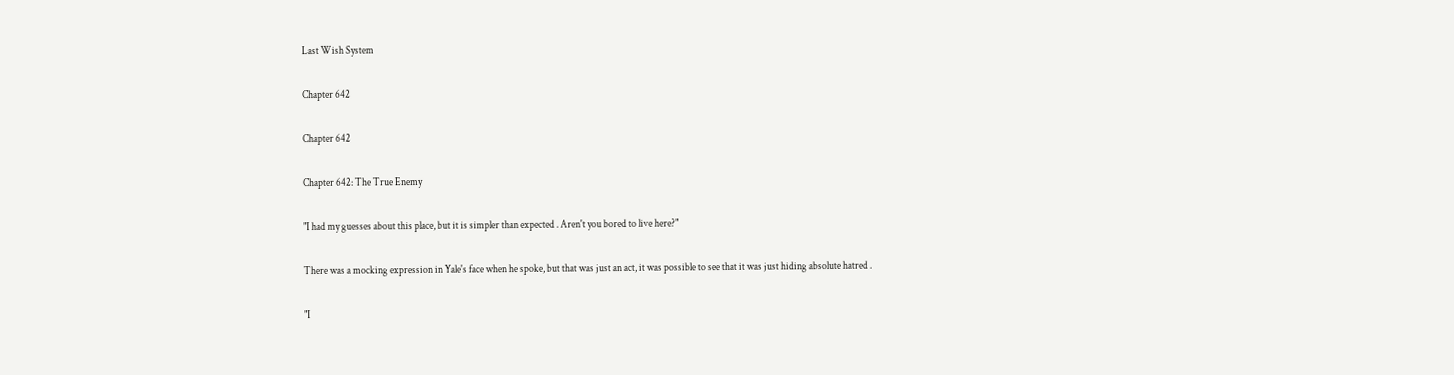Last Wish System

Chapter 642

Chapter 642

Chapter 642: The True Enemy

"I had my guesses about this place, but it is simpler than expected . Aren't you bored to live here?"

There was a mocking expression in Yale's face when he spoke, but that was just an act, it was possible to see that it was just hiding absolute hatred .

"I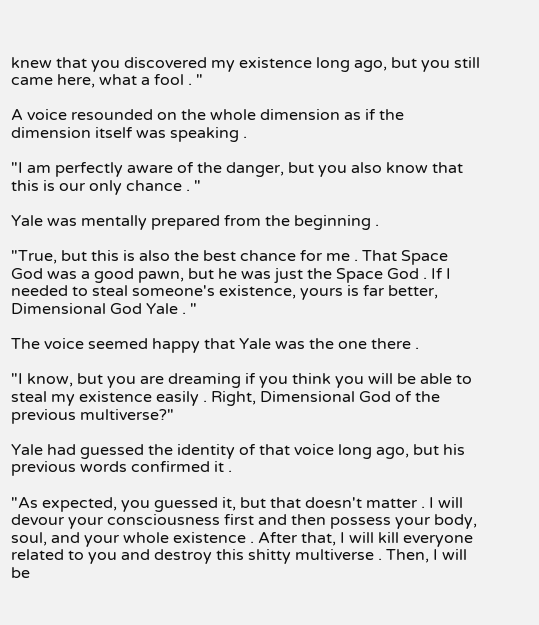knew that you discovered my existence long ago, but you still came here, what a fool . "

A voice resounded on the whole dimension as if the dimension itself was speaking .

"I am perfectly aware of the danger, but you also know that this is our only chance . "

Yale was mentally prepared from the beginning .

"True, but this is also the best chance for me . That Space God was a good pawn, but he was just the Space God . If I needed to steal someone's existence, yours is far better, Dimensional God Yale . "

The voice seemed happy that Yale was the one there .

"I know, but you are dreaming if you think you will be able to steal my existence easily . Right, Dimensional God of the previous multiverse?"

Yale had guessed the identity of that voice long ago, but his previous words confirmed it .

"As expected, you guessed it, but that doesn't matter . I will devour your consciousness first and then possess your body, soul, and your whole existence . After that, I will kill everyone related to you and destroy this shitty multiverse . Then, I will be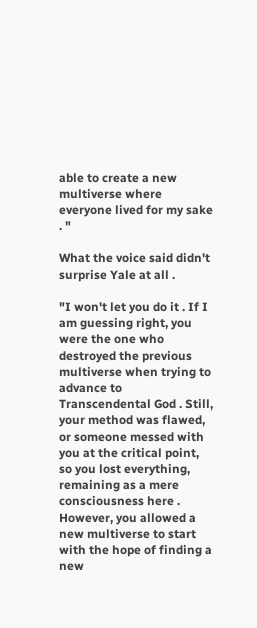able to create a new multiverse where everyone lived for my sake . "

What the voice said didn't surprise Yale at all .

"I won't let you do it . If I am guessing right, you were the one who destroyed the previous multiverse when trying to advance to Transcendental God . Still, your method was flawed, or someone messed with you at the critical point, so you lost everything, remaining as a mere consciousness here . However, you allowed a new multiverse to start with the hope of finding a new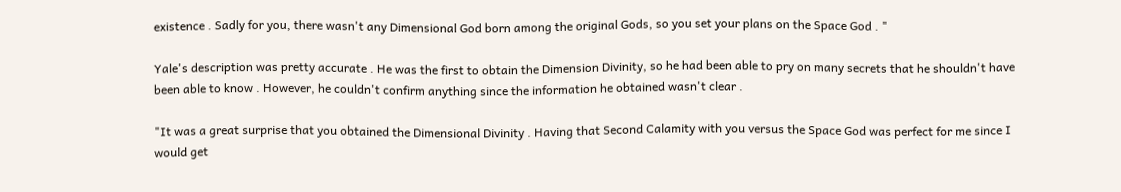existence . Sadly for you, there wasn't any Dimensional God born among the original Gods, so you set your plans on the Space God . "

Yale's description was pretty accurate . He was the first to obtain the Dimension Divinity, so he had been able to pry on many secrets that he shouldn't have been able to know . However, he couldn't confirm anything since the information he obtained wasn't clear .

"It was a great surprise that you obtained the Dimensional Divinity . Having that Second Calamity with you versus the Space God was perfect for me since I would get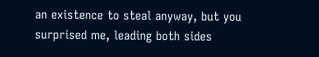an existence to steal anyway, but you surprised me, leading both sides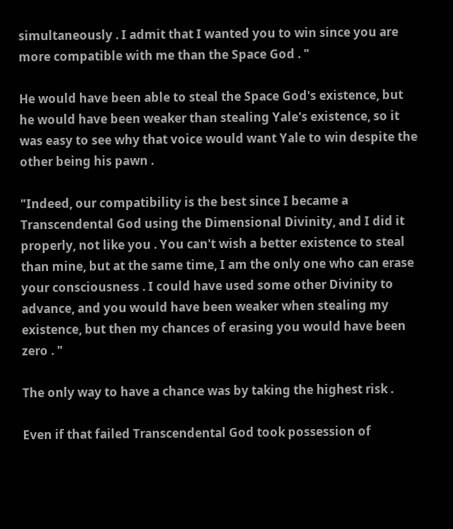simultaneously . I admit that I wanted you to win since you are more compatible with me than the Space God . "

He would have been able to steal the Space God's existence, but he would have been weaker than stealing Yale's existence, so it was easy to see why that voice would want Yale to win despite the other being his pawn .

"Indeed, our compatibility is the best since I became a Transcendental God using the Dimensional Divinity, and I did it properly, not like you . You can't wish a better existence to steal than mine, but at the same time, I am the only one who can erase your consciousness . I could have used some other Divinity to advance, and you would have been weaker when stealing my existence, but then my chances of erasing you would have been zero . "

The only way to have a chance was by taking the highest risk .

Even if that failed Transcendental God took possession of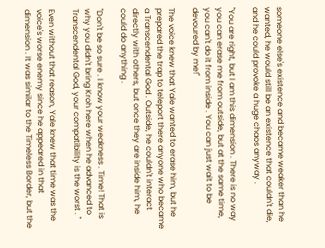someone else's existence and became weaker than he wanted, he would still be an existence that couldn't die, and he could provoke a huge chaos anyway .

"You are right, but I am this dimension . There is no way you can erase me from outside, but at the same time, you can't do it from inside . You can just wait to be devoured by me!"

The voice knew that Yale wanted to erase him, but he prepared the trap to teleport there anyone who became a Transcendental God . Outside, he couldn't interact directly with others, but once they are inside him, he could do anything .

"Don't be so sure . I know your weakness . Time! That is why you didn't bring Kroh here when he advanced to Transcendental God, your compatibility is the worst . "

Even without that reason, Yale knew that time was the voice's worse enemy since he appeared in that dimension . It was similar to the Timeless Border, but the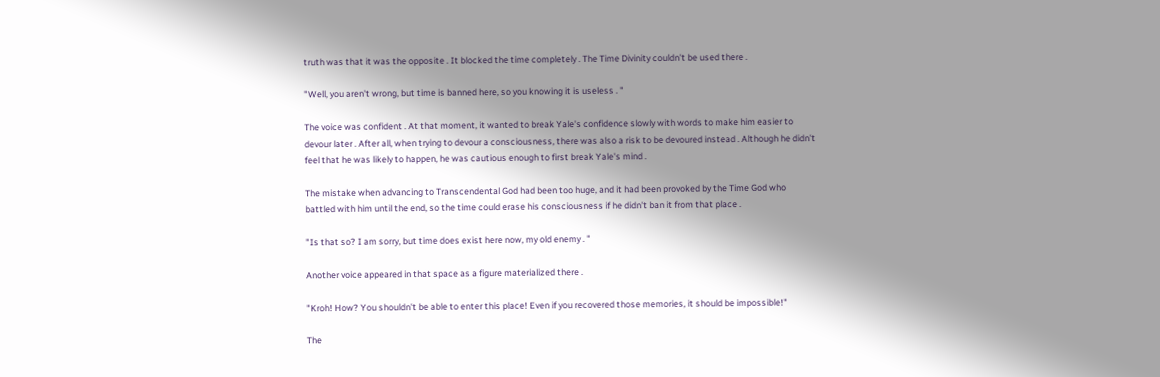truth was that it was the opposite . It blocked the time completely . The Time Divinity couldn't be used there .

"Well, you aren't wrong, but time is banned here, so you knowing it is useless . "

The voice was confident . At that moment, it wanted to break Yale's confidence slowly with words to make him easier to devour later . After all, when trying to devour a consciousness, there was also a risk to be devoured instead . Although he didn't feel that he was likely to happen, he was cautious enough to first break Yale's mind .

The mistake when advancing to Transcendental God had been too huge, and it had been provoked by the Time God who battled with him until the end, so the time could erase his consciousness if he didn't ban it from that place .

"Is that so? I am sorry, but time does exist here now, my old enemy . "

Another voice appeared in that space as a figure materialized there .

"Kroh! How? You shouldn't be able to enter this place! Even if you recovered those memories, it should be impossible!"

The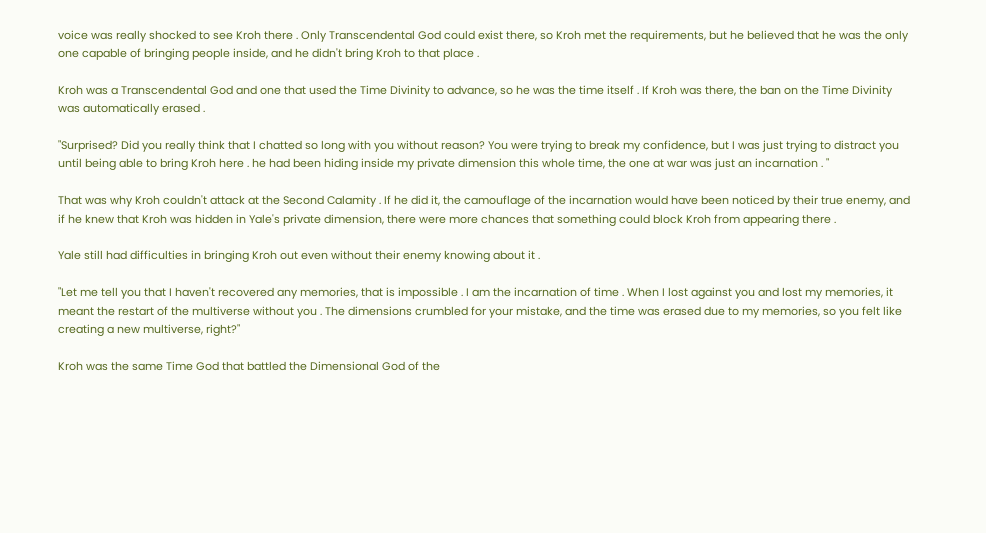voice was really shocked to see Kroh there . Only Transcendental God could exist there, so Kroh met the requirements, but he believed that he was the only one capable of bringing people inside, and he didn't bring Kroh to that place .

Kroh was a Transcendental God and one that used the Time Divinity to advance, so he was the time itself . If Kroh was there, the ban on the Time Divinity was automatically erased .

"Surprised? Did you really think that I chatted so long with you without reason? You were trying to break my confidence, but I was just trying to distract you until being able to bring Kroh here . he had been hiding inside my private dimension this whole time, the one at war was just an incarnation . "

That was why Kroh couldn't attack at the Second Calamity . If he did it, the camouflage of the incarnation would have been noticed by their true enemy, and if he knew that Kroh was hidden in Yale's private dimension, there were more chances that something could block Kroh from appearing there .

Yale still had difficulties in bringing Kroh out even without their enemy knowing about it .

"Let me tell you that I haven't recovered any memories, that is impossible . I am the incarnation of time . When I lost against you and lost my memories, it meant the restart of the multiverse without you . The dimensions crumbled for your mistake, and the time was erased due to my memories, so you felt like creating a new multiverse, right?"

Kroh was the same Time God that battled the Dimensional God of the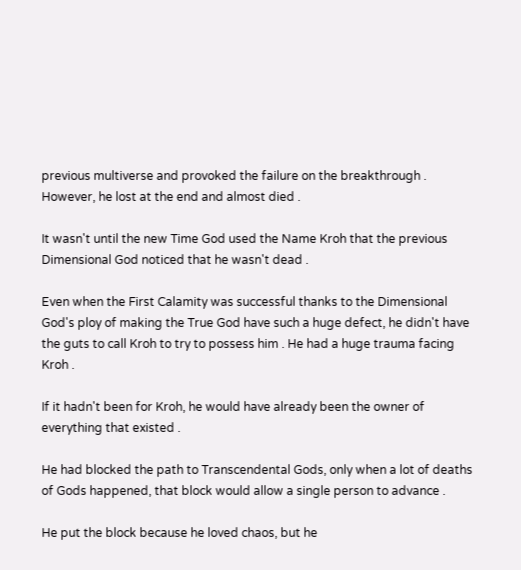previous multiverse and provoked the failure on the breakthrough . However, he lost at the end and almost died .

It wasn't until the new Time God used the Name Kroh that the previous Dimensional God noticed that he wasn't dead .

Even when the First Calamity was successful thanks to the Dimensional God's ploy of making the True God have such a huge defect, he didn't have the guts to call Kroh to try to possess him . He had a huge trauma facing Kroh .

If it hadn't been for Kroh, he would have already been the owner of everything that existed .

He had blocked the path to Transcendental Gods, only when a lot of deaths of Gods happened, that block would allow a single person to advance .

He put the block because he loved chaos, but he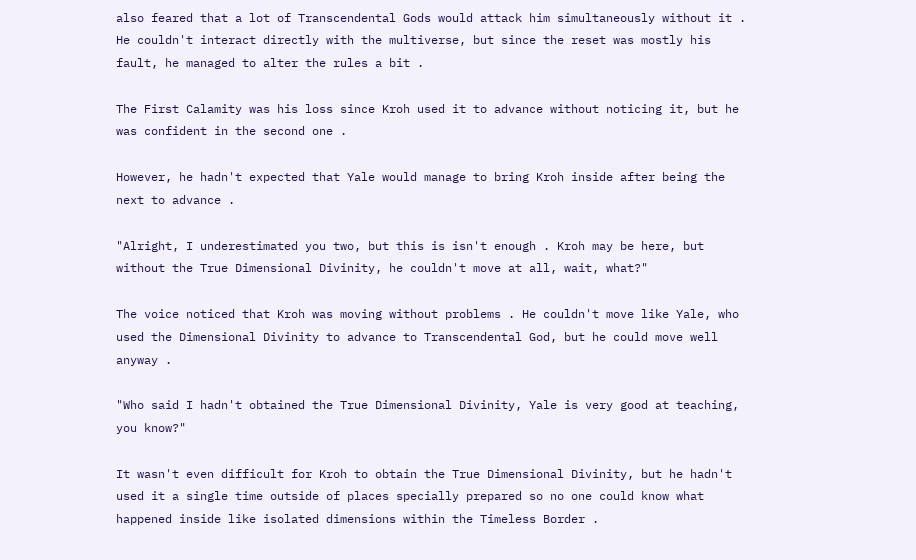also feared that a lot of Transcendental Gods would attack him simultaneously without it . He couldn't interact directly with the multiverse, but since the reset was mostly his fault, he managed to alter the rules a bit .

The First Calamity was his loss since Kroh used it to advance without noticing it, but he was confident in the second one .

However, he hadn't expected that Yale would manage to bring Kroh inside after being the next to advance .

"Alright, I underestimated you two, but this is isn't enough . Kroh may be here, but without the True Dimensional Divinity, he couldn't move at all, wait, what?"

The voice noticed that Kroh was moving without problems . He couldn't move like Yale, who used the Dimensional Divinity to advance to Transcendental God, but he could move well anyway .

"Who said I hadn't obtained the True Dimensional Divinity, Yale is very good at teaching, you know?"

It wasn't even difficult for Kroh to obtain the True Dimensional Divinity, but he hadn't used it a single time outside of places specially prepared so no one could know what happened inside like isolated dimensions within the Timeless Border .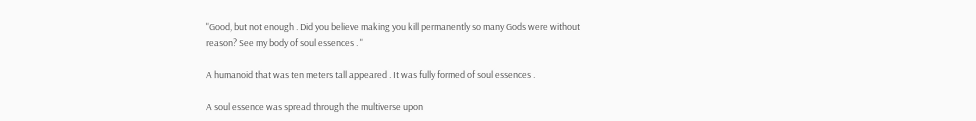"Good, but not enough . Did you believe making you kill permanently so many Gods were without reason? See my body of soul essences . "

A humanoid that was ten meters tall appeared . It was fully formed of soul essences .

A soul essence was spread through the multiverse upon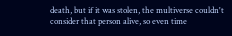death, but if it was stolen, the multiverse couldn't consider that person alive, so even time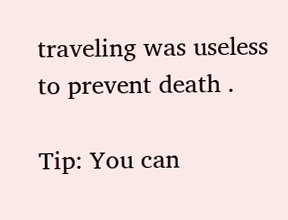traveling was useless to prevent death .

Tip: You can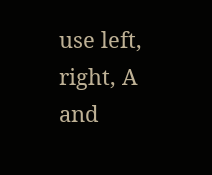use left, right, A and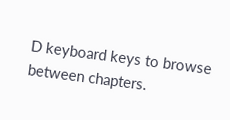D keyboard keys to browse between chapters.